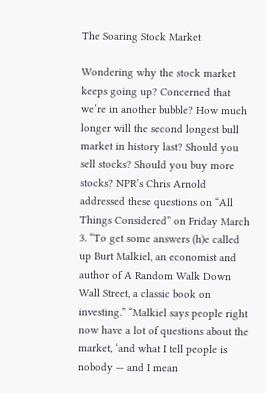The Soaring Stock Market

Wondering why the stock market keeps going up? Concerned that we’re in another bubble? How much longer will the second longest bull market in history last? Should you sell stocks? Should you buy more stocks? NPR’s Chris Arnold addressed these questions on “All Things Considered” on Friday March 3. “To get some answers (h)e called up Burt Malkiel, an economist and author of A Random Walk Down Wall Street, a classic book on investing.” “Malkiel says people right now have a lot of questions about the market, ‘and what I tell people is nobody — and I mean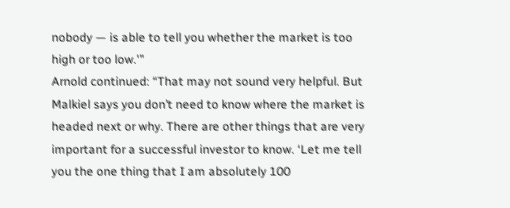nobody — is able to tell you whether the market is too high or too low.'”
Arnold continued: “That may not sound very helpful. But Malkiel says you don’t need to know where the market is headed next or why. There are other things that are very important for a successful investor to know. ‘Let me tell you the one thing that I am absolutely 100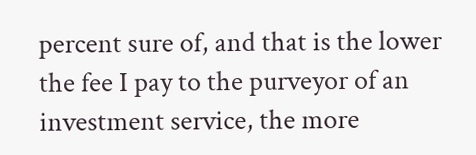percent sure of, and that is the lower the fee I pay to the purveyor of an investment service, the more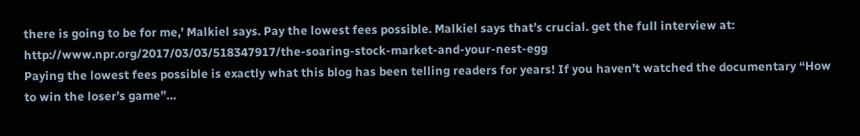there is going to be for me,’ Malkiel says. Pay the lowest fees possible. Malkiel says that’s crucial. get the full interview at: http://www.npr.org/2017/03/03/518347917/the-soaring-stock-market-and-your-nest-egg
Paying the lowest fees possible is exactly what this blog has been telling readers for years! If you haven’t watched the documentary “How to win the loser’s game”…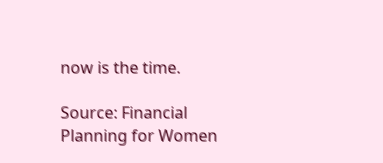now is the time.

Source: Financial Planning for Women